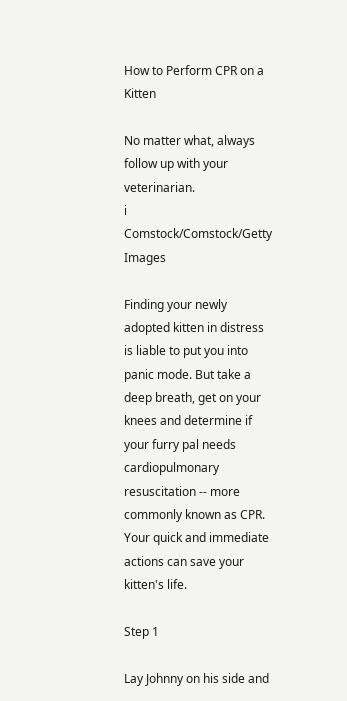How to Perform CPR on a Kitten

No matter what, always follow up with your veterinarian.
i Comstock/Comstock/Getty Images

Finding your newly adopted kitten in distress is liable to put you into panic mode. But take a deep breath, get on your knees and determine if your furry pal needs cardiopulmonary resuscitation -- more commonly known as CPR. Your quick and immediate actions can save your kitten's life.

Step 1

Lay Johnny on his side and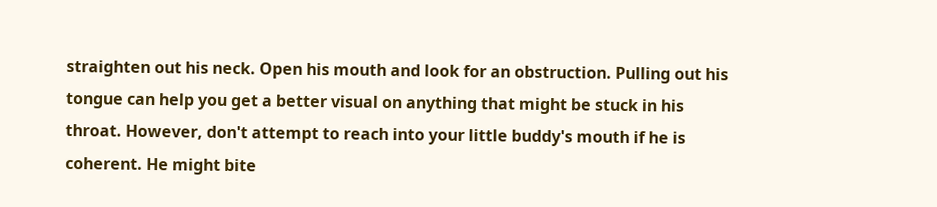straighten out his neck. Open his mouth and look for an obstruction. Pulling out his tongue can help you get a better visual on anything that might be stuck in his throat. However, don't attempt to reach into your little buddy's mouth if he is coherent. He might bite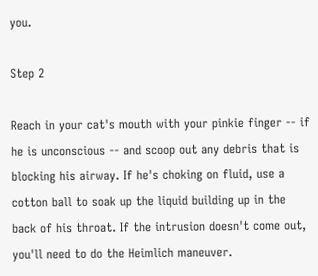you.

Step 2

Reach in your cat's mouth with your pinkie finger -- if he is unconscious -- and scoop out any debris that is blocking his airway. If he's choking on fluid, use a cotton ball to soak up the liquid building up in the back of his throat. If the intrusion doesn't come out, you'll need to do the Heimlich maneuver.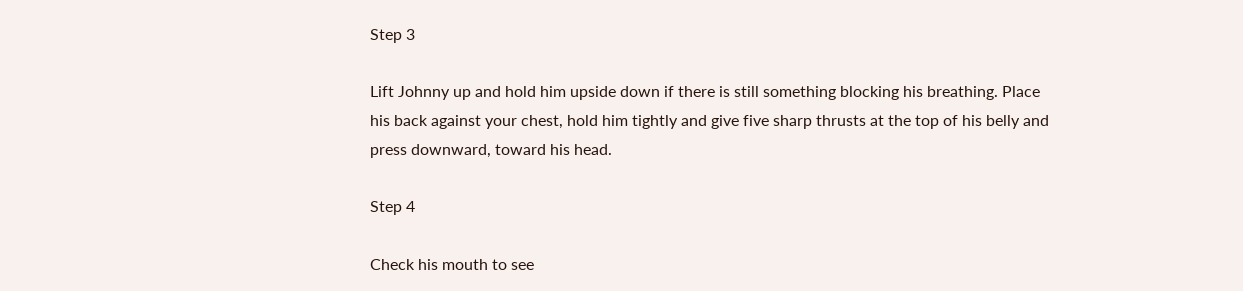Step 3

Lift Johnny up and hold him upside down if there is still something blocking his breathing. Place his back against your chest, hold him tightly and give five sharp thrusts at the top of his belly and press downward, toward his head.

Step 4

Check his mouth to see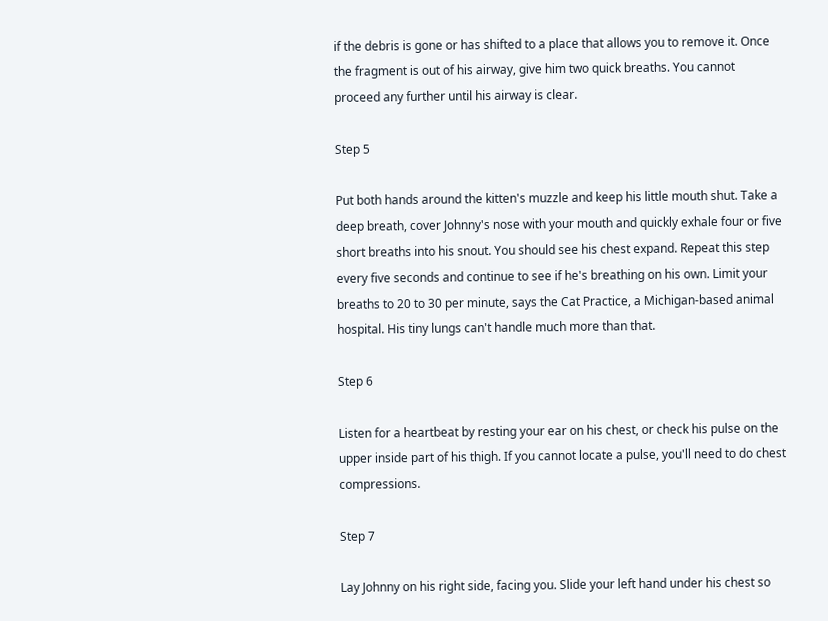if the debris is gone or has shifted to a place that allows you to remove it. Once the fragment is out of his airway, give him two quick breaths. You cannot proceed any further until his airway is clear.

Step 5

Put both hands around the kitten's muzzle and keep his little mouth shut. Take a deep breath, cover Johnny's nose with your mouth and quickly exhale four or five short breaths into his snout. You should see his chest expand. Repeat this step every five seconds and continue to see if he's breathing on his own. Limit your breaths to 20 to 30 per minute, says the Cat Practice, a Michigan-based animal hospital. His tiny lungs can't handle much more than that.

Step 6

Listen for a heartbeat by resting your ear on his chest, or check his pulse on the upper inside part of his thigh. If you cannot locate a pulse, you'll need to do chest compressions.

Step 7

Lay Johnny on his right side, facing you. Slide your left hand under his chest so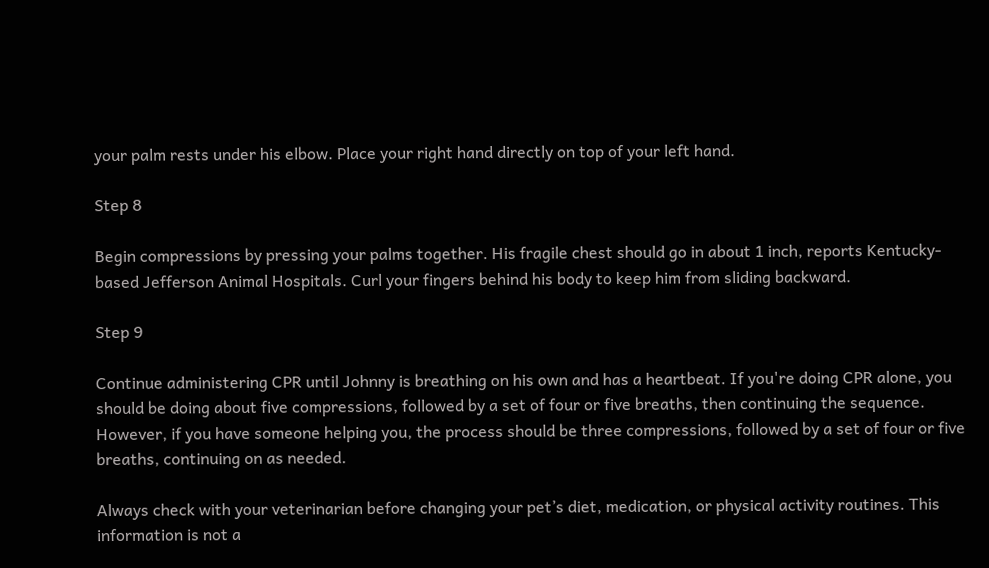your palm rests under his elbow. Place your right hand directly on top of your left hand.

Step 8

Begin compressions by pressing your palms together. His fragile chest should go in about 1 inch, reports Kentucky-based Jefferson Animal Hospitals. Curl your fingers behind his body to keep him from sliding backward.

Step 9

Continue administering CPR until Johnny is breathing on his own and has a heartbeat. If you're doing CPR alone, you should be doing about five compressions, followed by a set of four or five breaths, then continuing the sequence. However, if you have someone helping you, the process should be three compressions, followed by a set of four or five breaths, continuing on as needed.

Always check with your veterinarian before changing your pet’s diet, medication, or physical activity routines. This information is not a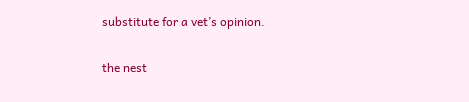substitute for a vet’s opinion.

the nest